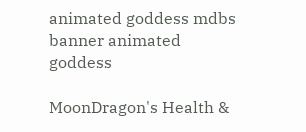animated goddess mdbs banner animated goddess

MoonDragon's Health &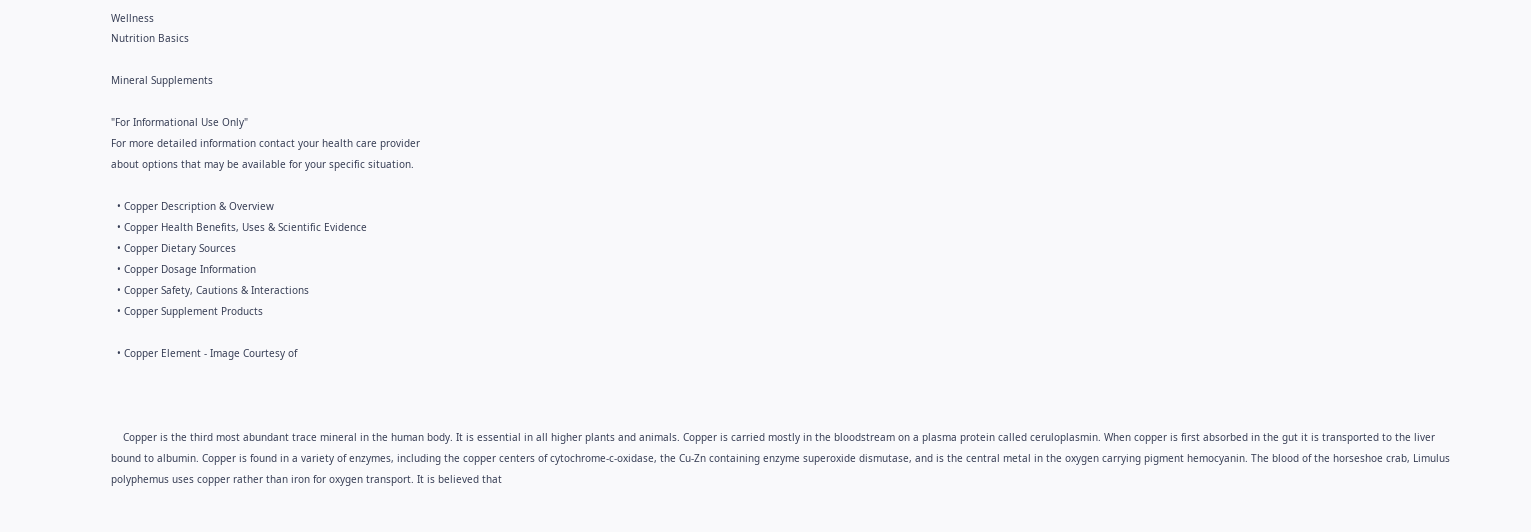Wellness
Nutrition Basics

Mineral Supplements

"For Informational Use Only"
For more detailed information contact your health care provider
about options that may be available for your specific situation.

  • Copper Description & Overview
  • Copper Health Benefits, Uses & Scientific Evidence
  • Copper Dietary Sources
  • Copper Dosage Information
  • Copper Safety, Cautions & Interactions
  • Copper Supplement Products

  • Copper Element - Image Courtesy of



    Copper is the third most abundant trace mineral in the human body. It is essential in all higher plants and animals. Copper is carried mostly in the bloodstream on a plasma protein called ceruloplasmin. When copper is first absorbed in the gut it is transported to the liver bound to albumin. Copper is found in a variety of enzymes, including the copper centers of cytochrome-c-oxidase, the Cu-Zn containing enzyme superoxide dismutase, and is the central metal in the oxygen carrying pigment hemocyanin. The blood of the horseshoe crab, Limulus polyphemus uses copper rather than iron for oxygen transport. It is believed that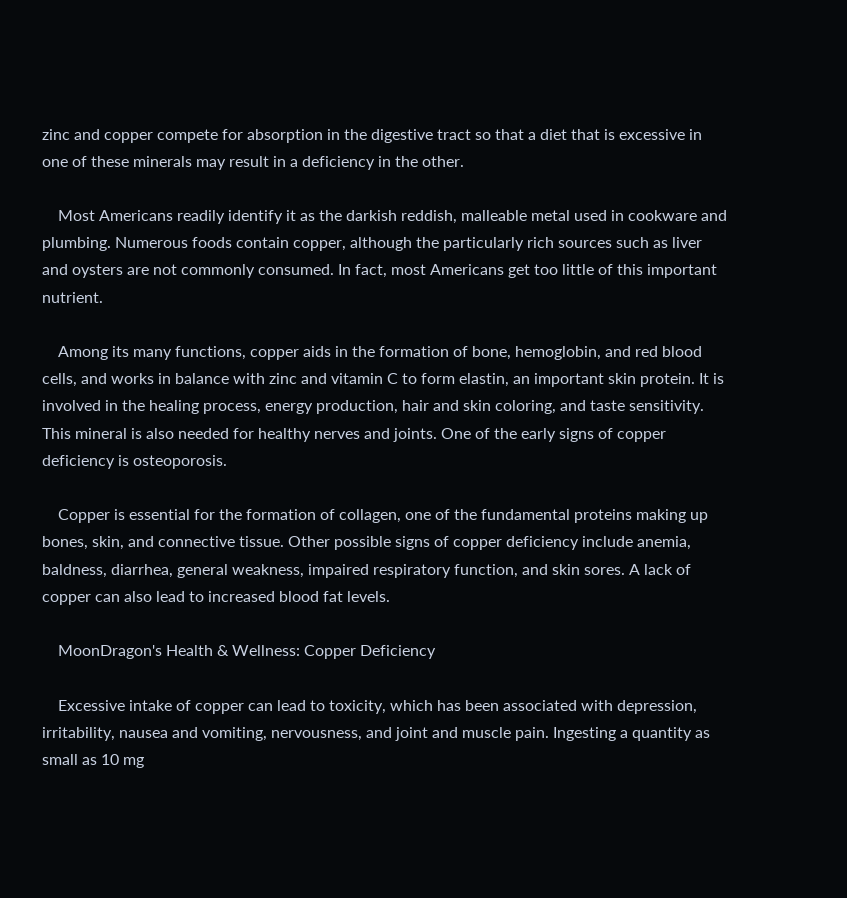zinc and copper compete for absorption in the digestive tract so that a diet that is excessive in one of these minerals may result in a deficiency in the other.

    Most Americans readily identify it as the darkish reddish, malleable metal used in cookware and plumbing. Numerous foods contain copper, although the particularly rich sources such as liver and oysters are not commonly consumed. In fact, most Americans get too little of this important nutrient.

    Among its many functions, copper aids in the formation of bone, hemoglobin, and red blood cells, and works in balance with zinc and vitamin C to form elastin, an important skin protein. It is involved in the healing process, energy production, hair and skin coloring, and taste sensitivity. This mineral is also needed for healthy nerves and joints. One of the early signs of copper deficiency is osteoporosis.

    Copper is essential for the formation of collagen, one of the fundamental proteins making up bones, skin, and connective tissue. Other possible signs of copper deficiency include anemia, baldness, diarrhea, general weakness, impaired respiratory function, and skin sores. A lack of copper can also lead to increased blood fat levels.

    MoonDragon's Health & Wellness: Copper Deficiency

    Excessive intake of copper can lead to toxicity, which has been associated with depression, irritability, nausea and vomiting, nervousness, and joint and muscle pain. Ingesting a quantity as small as 10 mg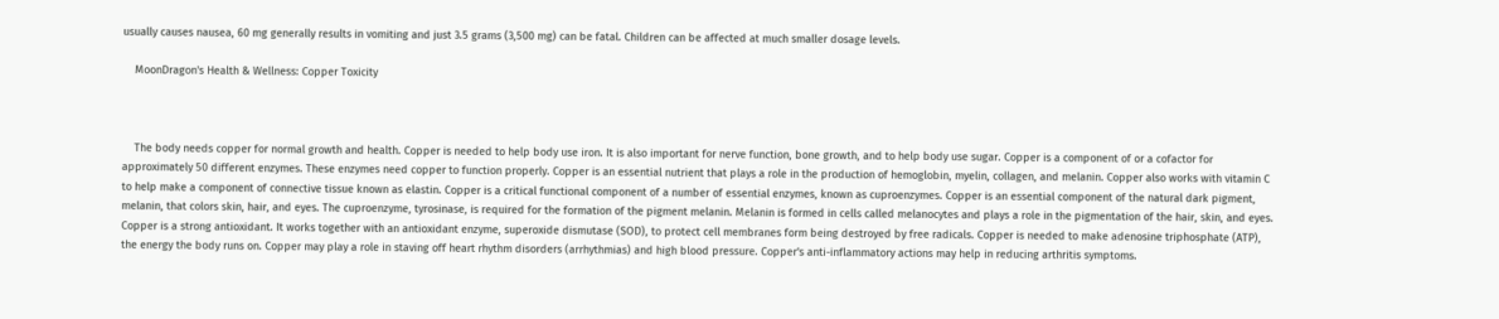usually causes nausea, 60 mg generally results in vomiting and just 3.5 grams (3,500 mg) can be fatal. Children can be affected at much smaller dosage levels.

    MoonDragon's Health & Wellness: Copper Toxicity



    The body needs copper for normal growth and health. Copper is needed to help body use iron. It is also important for nerve function, bone growth, and to help body use sugar. Copper is a component of or a cofactor for approximately 50 different enzymes. These enzymes need copper to function properly. Copper is an essential nutrient that plays a role in the production of hemoglobin, myelin, collagen, and melanin. Copper also works with vitamin C to help make a component of connective tissue known as elastin. Copper is a critical functional component of a number of essential enzymes, known as cuproenzymes. Copper is an essential component of the natural dark pigment, melanin, that colors skin, hair, and eyes. The cuproenzyme, tyrosinase, is required for the formation of the pigment melanin. Melanin is formed in cells called melanocytes and plays a role in the pigmentation of the hair, skin, and eyes. Copper is a strong antioxidant. It works together with an antioxidant enzyme, superoxide dismutase (SOD), to protect cell membranes form being destroyed by free radicals. Copper is needed to make adenosine triphosphate (ATP), the energy the body runs on. Copper may play a role in staving off heart rhythm disorders (arrhythmias) and high blood pressure. Copper's anti-inflammatory actions may help in reducing arthritis symptoms.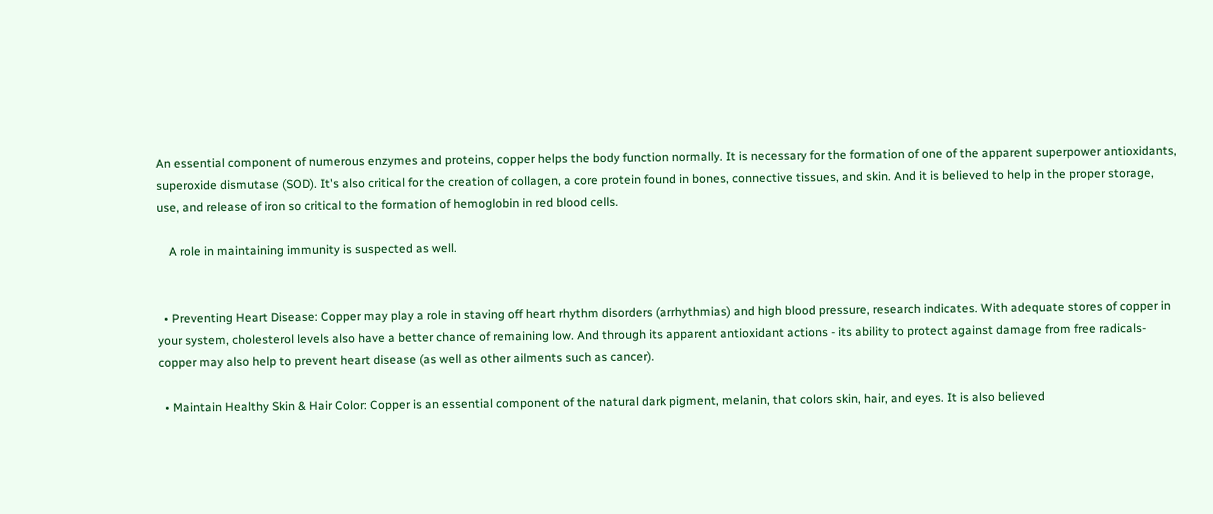An essential component of numerous enzymes and proteins, copper helps the body function normally. It is necessary for the formation of one of the apparent superpower antioxidants, superoxide dismutase (SOD). It's also critical for the creation of collagen, a core protein found in bones, connective tissues, and skin. And it is believed to help in the proper storage, use, and release of iron so critical to the formation of hemoglobin in red blood cells.

    A role in maintaining immunity is suspected as well.


  • Preventing Heart Disease: Copper may play a role in staving off heart rhythm disorders (arrhythmias) and high blood pressure, research indicates. With adequate stores of copper in your system, cholesterol levels also have a better chance of remaining low. And through its apparent antioxidant actions - its ability to protect against damage from free radicals-copper may also help to prevent heart disease (as well as other ailments such as cancer).

  • Maintain Healthy Skin & Hair Color: Copper is an essential component of the natural dark pigment, melanin, that colors skin, hair, and eyes. It is also believed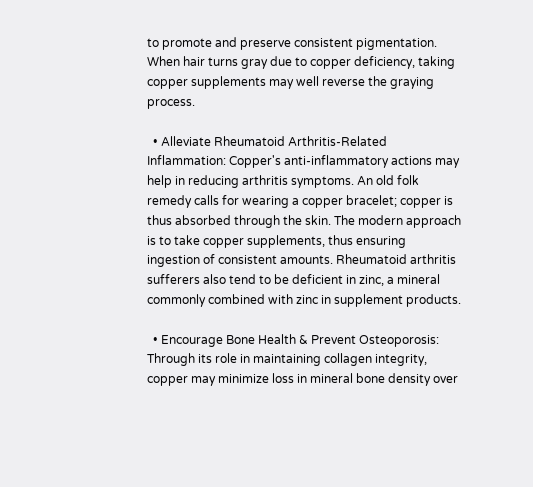to promote and preserve consistent pigmentation. When hair turns gray due to copper deficiency, taking copper supplements may well reverse the graying process.

  • Alleviate Rheumatoid Arthritis-Related Inflammation: Copper's anti-inflammatory actions may help in reducing arthritis symptoms. An old folk remedy calls for wearing a copper bracelet; copper is thus absorbed through the skin. The modern approach is to take copper supplements, thus ensuring ingestion of consistent amounts. Rheumatoid arthritis sufferers also tend to be deficient in zinc, a mineral commonly combined with zinc in supplement products.

  • Encourage Bone Health & Prevent Osteoporosis: Through its role in maintaining collagen integrity, copper may minimize loss in mineral bone density over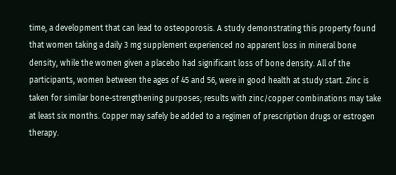time, a development that can lead to osteoporosis. A study demonstrating this property found that women taking a daily 3 mg supplement experienced no apparent loss in mineral bone density, while the women given a placebo had significant loss of bone density. All of the participants, women between the ages of 45 and 56, were in good health at study start. Zinc is taken for similar bone-strengthening purposes; results with zinc/copper combinations may take at least six months. Copper may safely be added to a regimen of prescription drugs or estrogen therapy.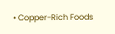• Copper-Rich Foods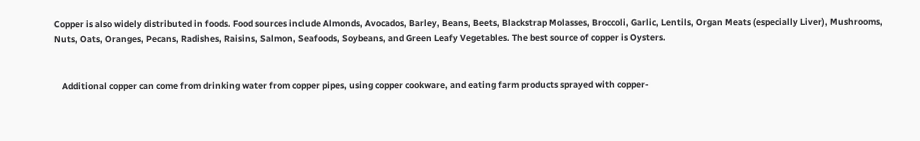Copper is also widely distributed in foods. Food sources include Almonds, Avocados, Barley, Beans, Beets, Blackstrap Molasses, Broccoli, Garlic, Lentils, Organ Meats (especially Liver), Mushrooms, Nuts, Oats, Oranges, Pecans, Radishes, Raisins, Salmon, Seafoods, Soybeans, and Green Leafy Vegetables. The best source of copper is Oysters.


    Additional copper can come from drinking water from copper pipes, using copper cookware, and eating farm products sprayed with copper-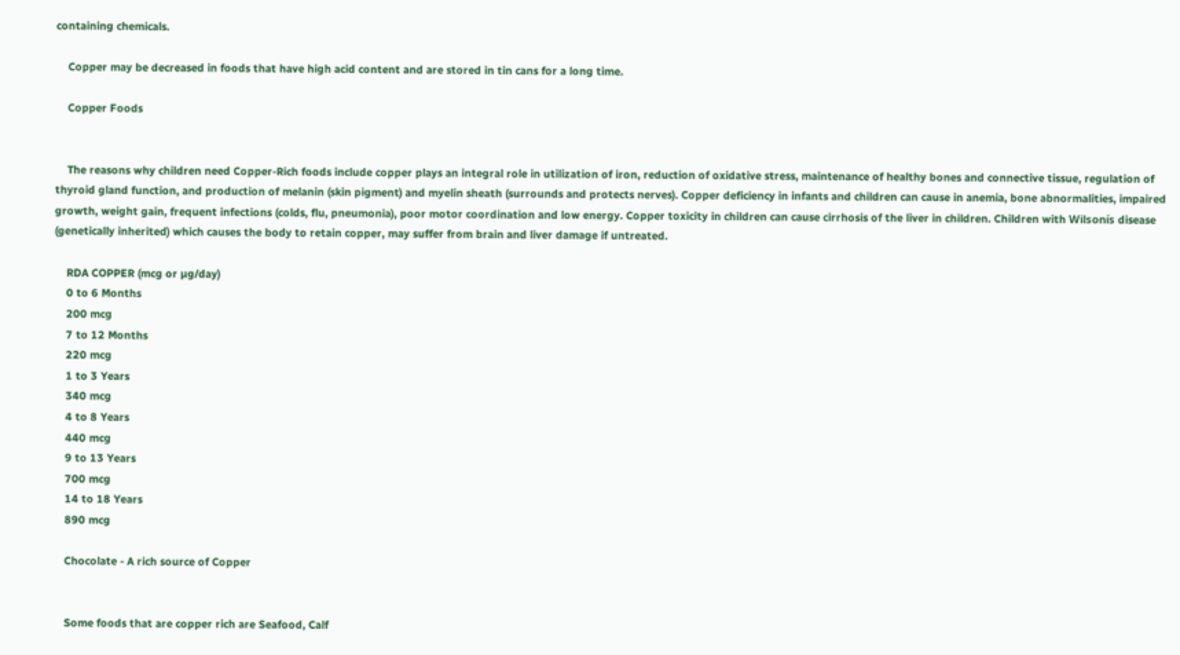containing chemicals.

    Copper may be decreased in foods that have high acid content and are stored in tin cans for a long time.

    Copper Foods


    The reasons why children need Copper-Rich foods include copper plays an integral role in utilization of iron, reduction of oxidative stress, maintenance of healthy bones and connective tissue, regulation of thyroid gland function, and production of melanin (skin pigment) and myelin sheath (surrounds and protects nerves). Copper deficiency in infants and children can cause in anemia, bone abnormalities, impaired growth, weight gain, frequent infections (colds, flu, pneumonia), poor motor coordination and low energy. Copper toxicity in children can cause cirrhosis of the liver in children. Children with Wilsonís disease (genetically inherited) which causes the body to retain copper, may suffer from brain and liver damage if untreated.

    RDA COPPER (mcg or µg/day)
    0 to 6 Months
    200 mcg
    7 to 12 Months
    220 mcg
    1 to 3 Years
    340 mcg
    4 to 8 Years
    440 mcg
    9 to 13 Years
    700 mcg
    14 to 18 Years
    890 mcg

    Chocolate - A rich source of Copper


    Some foods that are copper rich are Seafood, Calf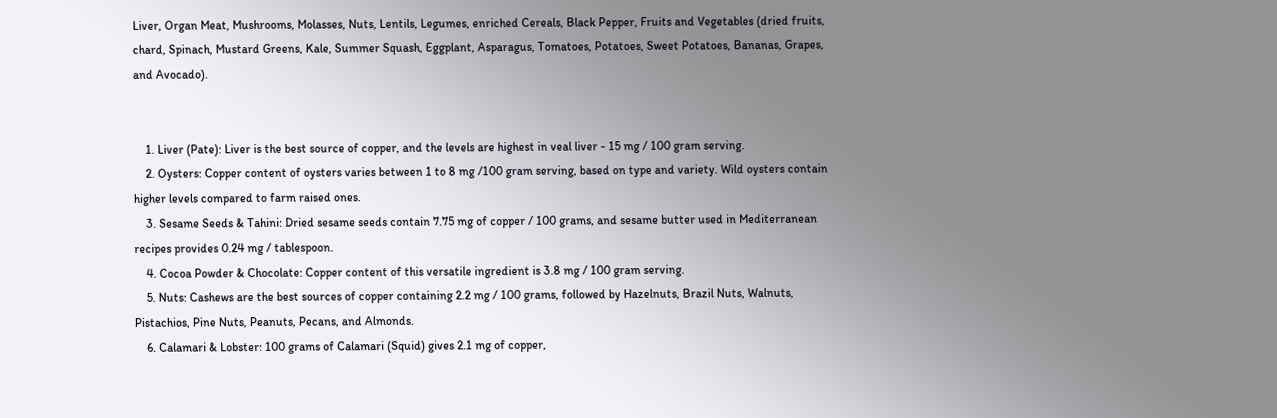Liver, Organ Meat, Mushrooms, Molasses, Nuts, Lentils, Legumes, enriched Cereals, Black Pepper, Fruits and Vegetables (dried fruits, chard, Spinach, Mustard Greens, Kale, Summer Squash, Eggplant, Asparagus, Tomatoes, Potatoes, Sweet Potatoes, Bananas, Grapes, and Avocado).


    1. Liver (Pate): Liver is the best source of copper, and the levels are highest in veal liver - 15 mg / 100 gram serving.
    2. Oysters: Copper content of oysters varies between 1 to 8 mg /100 gram serving, based on type and variety. Wild oysters contain higher levels compared to farm raised ones.
    3. Sesame Seeds & Tahini: Dried sesame seeds contain 7.75 mg of copper / 100 grams, and sesame butter used in Mediterranean recipes provides 0.24 mg / tablespoon.
    4. Cocoa Powder & Chocolate: Copper content of this versatile ingredient is 3.8 mg / 100 gram serving.
    5. Nuts: Cashews are the best sources of copper containing 2.2 mg / 100 grams, followed by Hazelnuts, Brazil Nuts, Walnuts, Pistachios, Pine Nuts, Peanuts, Pecans, and Almonds.
    6. Calamari & Lobster: 100 grams of Calamari (Squid) gives 2.1 mg of copper,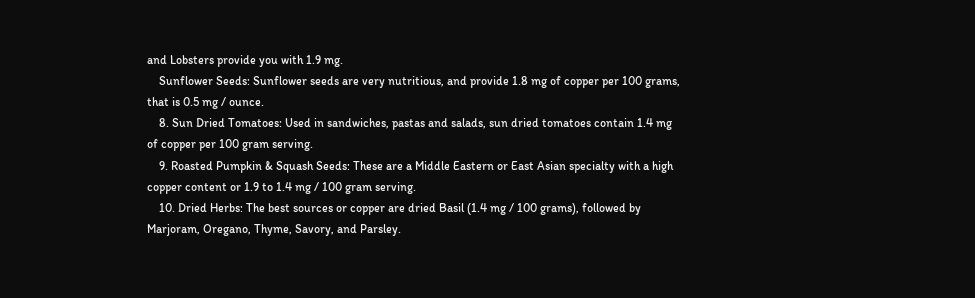and Lobsters provide you with 1.9 mg.
    Sunflower Seeds: Sunflower seeds are very nutritious, and provide 1.8 mg of copper per 100 grams, that is 0.5 mg / ounce.
    8. Sun Dried Tomatoes: Used in sandwiches, pastas and salads, sun dried tomatoes contain 1.4 mg of copper per 100 gram serving.
    9. Roasted Pumpkin & Squash Seeds: These are a Middle Eastern or East Asian specialty with a high copper content or 1.9 to 1.4 mg / 100 gram serving.
    10. Dried Herbs: The best sources or copper are dried Basil (1.4 mg / 100 grams), followed by Marjoram, Oregano, Thyme, Savory, and Parsley.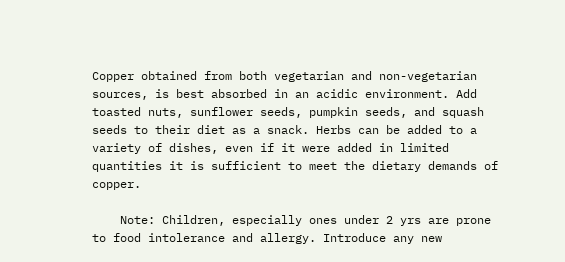Copper obtained from both vegetarian and non-vegetarian sources, is best absorbed in an acidic environment. Add toasted nuts, sunflower seeds, pumpkin seeds, and squash seeds to their diet as a snack. Herbs can be added to a variety of dishes, even if it were added in limited quantities it is sufficient to meet the dietary demands of copper.

    Note: Children, especially ones under 2 yrs are prone to food intolerance and allergy. Introduce any new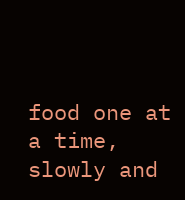food one at a time, slowly and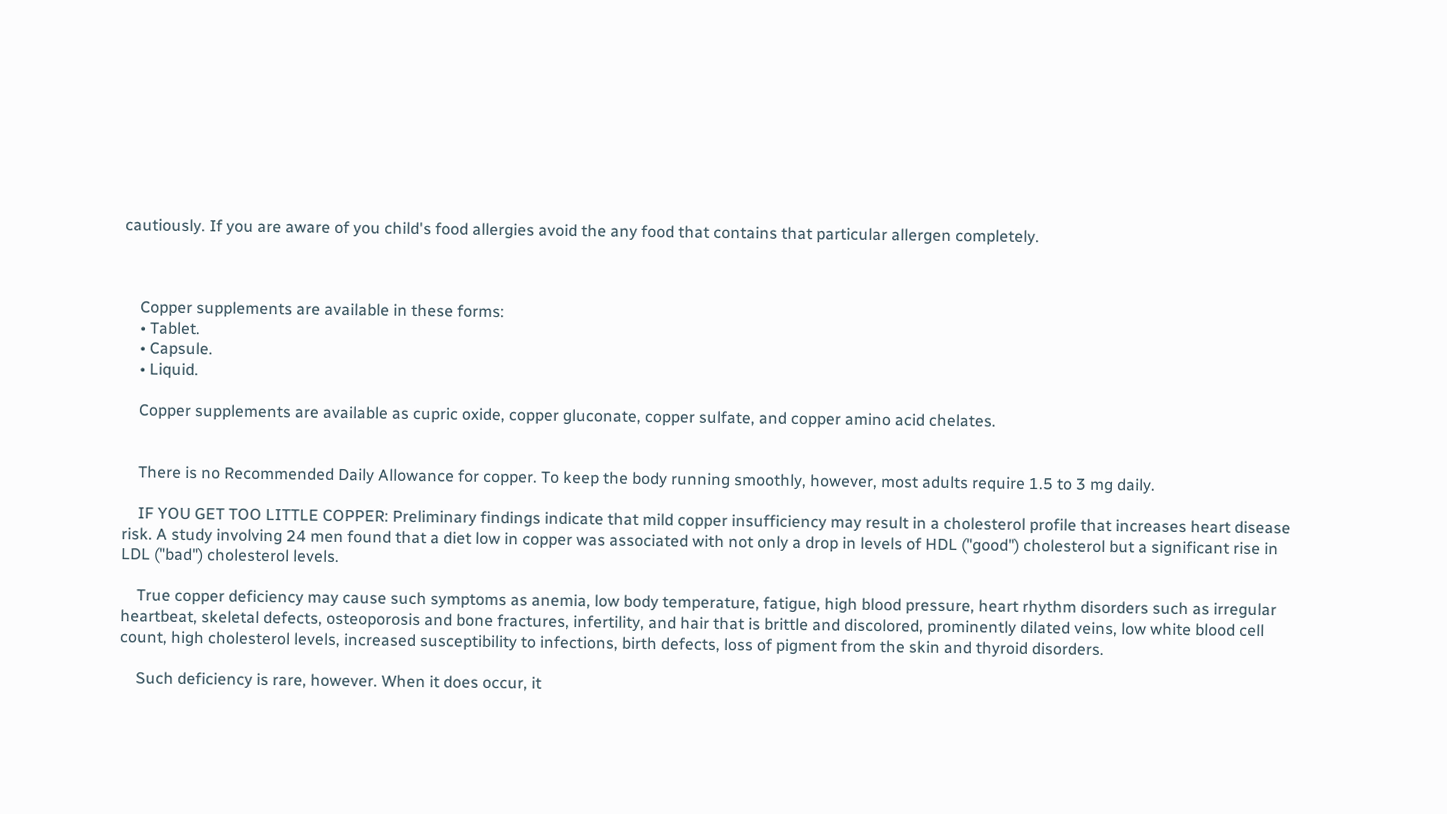cautiously. If you are aware of you child's food allergies avoid the any food that contains that particular allergen completely.



    Copper supplements are available in these forms:
    • Tablet.
    • Capsule.
    • Liquid.

    Copper supplements are available as cupric oxide, copper gluconate, copper sulfate, and copper amino acid chelates.


    There is no Recommended Daily Allowance for copper. To keep the body running smoothly, however, most adults require 1.5 to 3 mg daily.

    IF YOU GET TOO LITTLE COPPER: Preliminary findings indicate that mild copper insufficiency may result in a cholesterol profile that increases heart disease risk. A study involving 24 men found that a diet low in copper was associated with not only a drop in levels of HDL ("good") cholesterol but a significant rise in LDL ("bad") cholesterol levels.

    True copper deficiency may cause such symptoms as anemia, low body temperature, fatigue, high blood pressure, heart rhythm disorders such as irregular heartbeat, skeletal defects, osteoporosis and bone fractures, infertility, and hair that is brittle and discolored, prominently dilated veins, low white blood cell count, high cholesterol levels, increased susceptibility to infections, birth defects, loss of pigment from the skin and thyroid disorders.

    Such deficiency is rare, however. When it does occur, it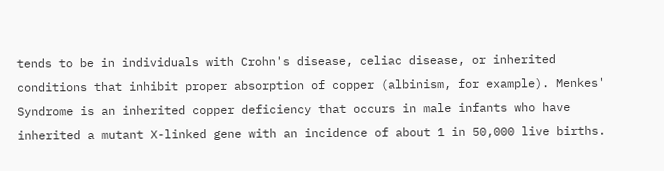tends to be in individuals with Crohn's disease, celiac disease, or inherited conditions that inhibit proper absorption of copper (albinism, for example). Menkes' Syndrome is an inherited copper deficiency that occurs in male infants who have inherited a mutant X-linked gene with an incidence of about 1 in 50,000 live births.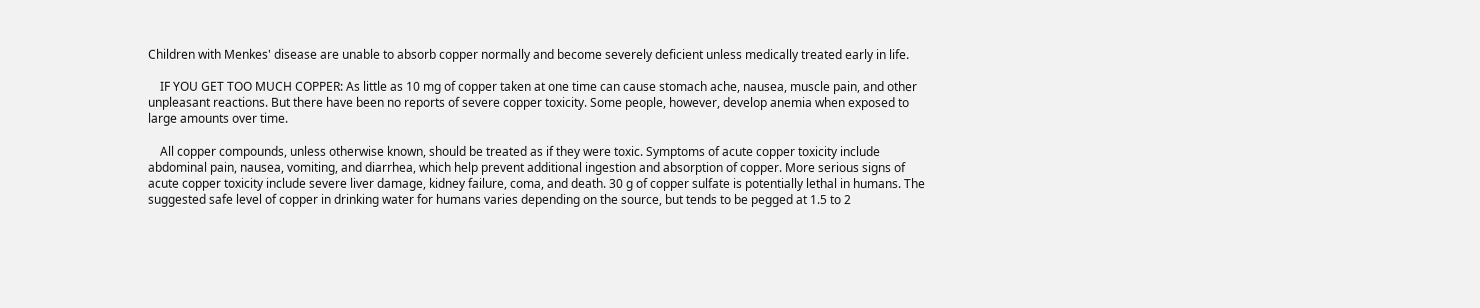Children with Menkes' disease are unable to absorb copper normally and become severely deficient unless medically treated early in life.

    IF YOU GET TOO MUCH COPPER: As little as 10 mg of copper taken at one time can cause stomach ache, nausea, muscle pain, and other unpleasant reactions. But there have been no reports of severe copper toxicity. Some people, however, develop anemia when exposed to large amounts over time.

    All copper compounds, unless otherwise known, should be treated as if they were toxic. Symptoms of acute copper toxicity include abdominal pain, nausea, vomiting, and diarrhea, which help prevent additional ingestion and absorption of copper. More serious signs of acute copper toxicity include severe liver damage, kidney failure, coma, and death. 30 g of copper sulfate is potentially lethal in humans. The suggested safe level of copper in drinking water for humans varies depending on the source, but tends to be pegged at 1.5 to 2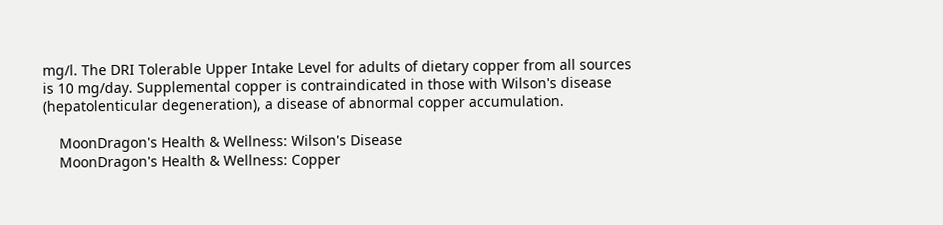mg/l. The DRI Tolerable Upper Intake Level for adults of dietary copper from all sources is 10 mg/day. Supplemental copper is contraindicated in those with Wilson's disease (hepatolenticular degeneration), a disease of abnormal copper accumulation.

    MoonDragon's Health & Wellness: Wilson's Disease
    MoonDragon's Health & Wellness: Copper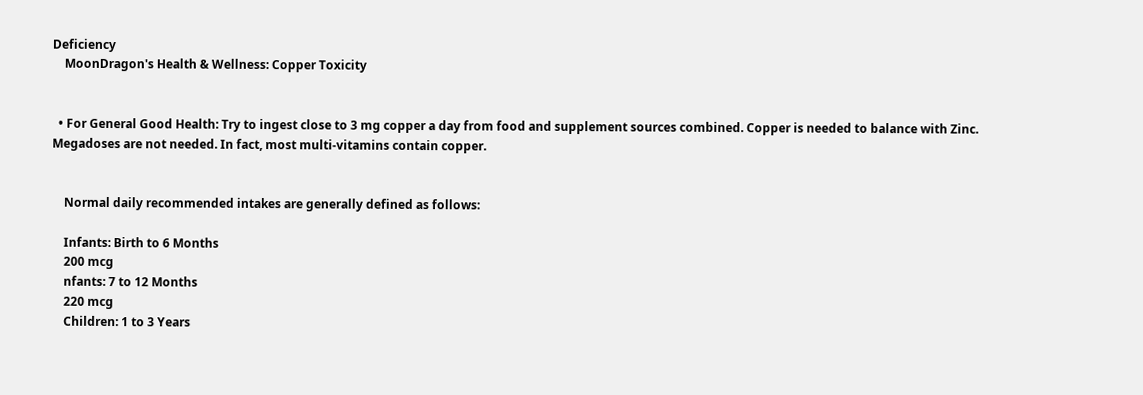Deficiency
    MoonDragon's Health & Wellness: Copper Toxicity


  • For General Good Health: Try to ingest close to 3 mg copper a day from food and supplement sources combined. Copper is needed to balance with Zinc. Megadoses are not needed. In fact, most multi-vitamins contain copper.


    Normal daily recommended intakes are generally defined as follows:

    Infants: Birth to 6 Months
    200 mcg
    nfants: 7 to 12 Months
    220 mcg
    Children: 1 to 3 Years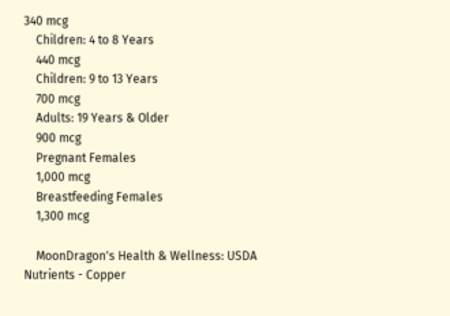340 mcg
    Children: 4 to 8 Years
    440 mcg
    Children: 9 to 13 Years
    700 mcg
    Adults: 19 Years & Older
    900 mcg
    Pregnant Females
    1,000 mcg
    Breastfeeding Females
    1,300 mcg

    MoonDragon's Health & Wellness: USDA Nutrients - Copper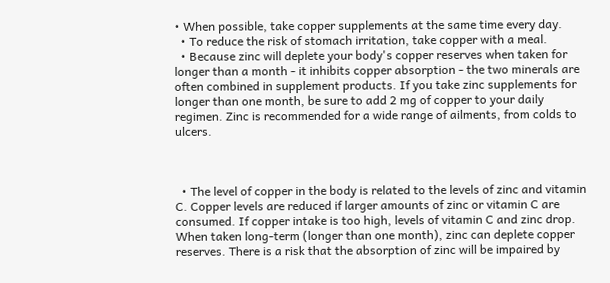• When possible, take copper supplements at the same time every day.
  • To reduce the risk of stomach irritation, take copper with a meal.
  • Because zinc will deplete your body's copper reserves when taken for longer than a month - it inhibits copper absorption - the two minerals are often combined in supplement products. If you take zinc supplements for longer than one month, be sure to add 2 mg of copper to your daily regimen. Zinc is recommended for a wide range of ailments, from colds to ulcers.



  • The level of copper in the body is related to the levels of zinc and vitamin C. Copper levels are reduced if larger amounts of zinc or vitamin C are consumed. If copper intake is too high, levels of vitamin C and zinc drop. When taken long-term (longer than one month), zinc can deplete copper reserves. There is a risk that the absorption of zinc will be impaired by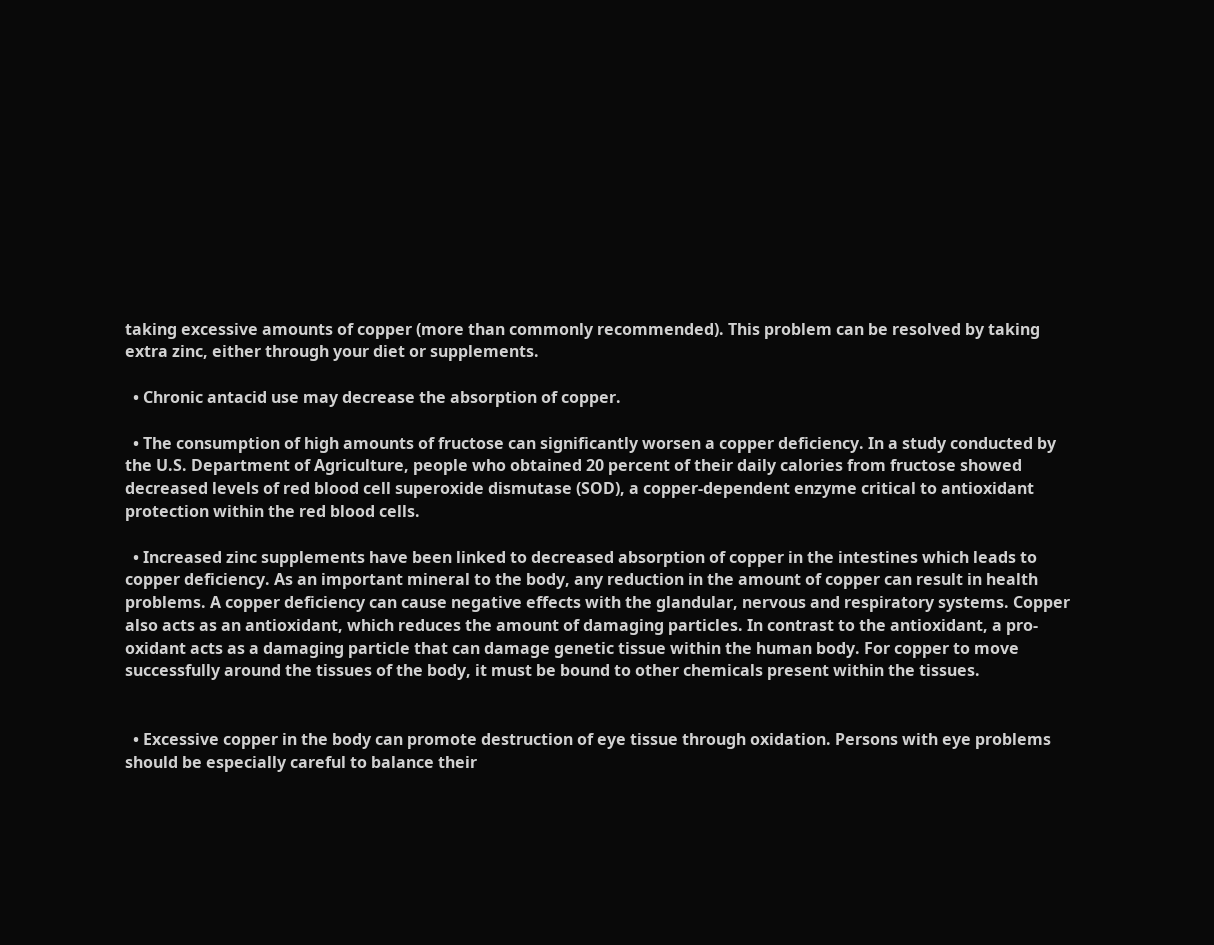taking excessive amounts of copper (more than commonly recommended). This problem can be resolved by taking extra zinc, either through your diet or supplements.

  • Chronic antacid use may decrease the absorption of copper.

  • The consumption of high amounts of fructose can significantly worsen a copper deficiency. In a study conducted by the U.S. Department of Agriculture, people who obtained 20 percent of their daily calories from fructose showed decreased levels of red blood cell superoxide dismutase (SOD), a copper-dependent enzyme critical to antioxidant protection within the red blood cells.

  • Increased zinc supplements have been linked to decreased absorption of copper in the intestines which leads to copper deficiency. As an important mineral to the body, any reduction in the amount of copper can result in health problems. A copper deficiency can cause negative effects with the glandular, nervous and respiratory systems. Copper also acts as an antioxidant, which reduces the amount of damaging particles. In contrast to the antioxidant, a pro-oxidant acts as a damaging particle that can damage genetic tissue within the human body. For copper to move successfully around the tissues of the body, it must be bound to other chemicals present within the tissues.


  • Excessive copper in the body can promote destruction of eye tissue through oxidation. Persons with eye problems should be especially careful to balance their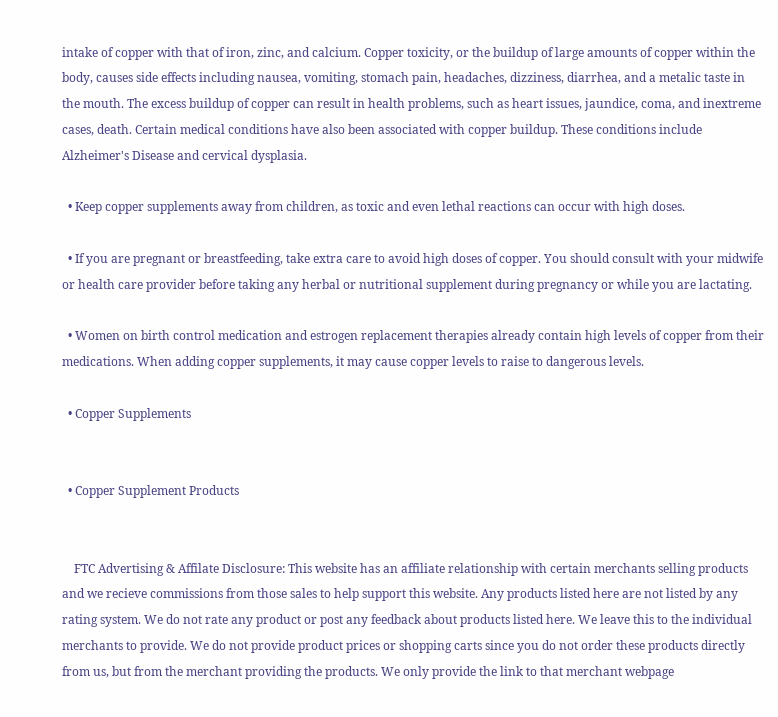intake of copper with that of iron, zinc, and calcium. Copper toxicity, or the buildup of large amounts of copper within the body, causes side effects including nausea, vomiting, stomach pain, headaches, dizziness, diarrhea, and a metalic taste in the mouth. The excess buildup of copper can result in health problems, such as heart issues, jaundice, coma, and inextreme cases, death. Certain medical conditions have also been associated with copper buildup. These conditions include Alzheimer's Disease and cervical dysplasia.

  • Keep copper supplements away from children, as toxic and even lethal reactions can occur with high doses.

  • If you are pregnant or breastfeeding, take extra care to avoid high doses of copper. You should consult with your midwife or health care provider before taking any herbal or nutritional supplement during pregnancy or while you are lactating.

  • Women on birth control medication and estrogen replacement therapies already contain high levels of copper from their medications. When adding copper supplements, it may cause copper levels to raise to dangerous levels.

  • Copper Supplements


  • Copper Supplement Products


    FTC Advertising & Affilate Disclosure: This website has an affiliate relationship with certain merchants selling products and we recieve commissions from those sales to help support this website. Any products listed here are not listed by any rating system. We do not rate any product or post any feedback about products listed here. We leave this to the individual merchants to provide. We do not provide product prices or shopping carts since you do not order these products directly from us, but from the merchant providing the products. We only provide the link to that merchant webpage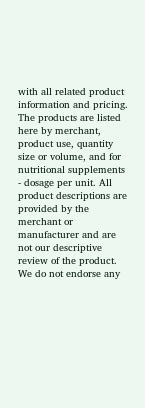with all related product information and pricing. The products are listed here by merchant, product use, quantity size or volume, and for nutritional supplements - dosage per unit. All product descriptions are provided by the merchant or manufacturer and are not our descriptive review of the product. We do not endorse any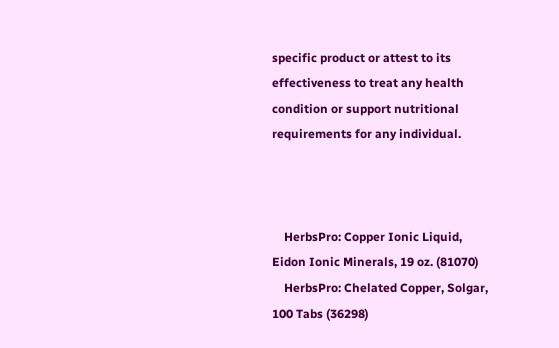specific product or attest to its effectiveness to treat any health condition or support nutritional requirements for any individual.



    HerbsPro: Copper Ionic Liquid, Eidon Ionic Minerals, 19 oz. (81070)
    HerbsPro: Chelated Copper, Solgar, 100 Tabs (36298)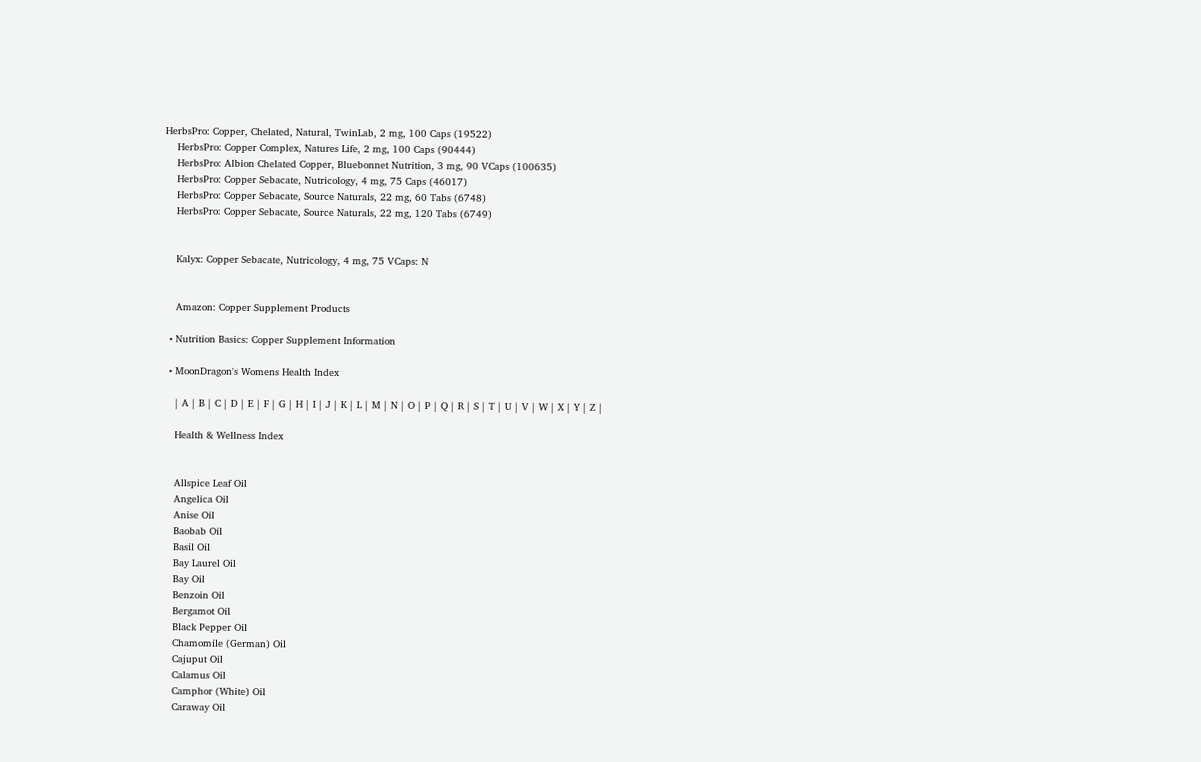HerbsPro: Copper, Chelated, Natural, TwinLab, 2 mg, 100 Caps (19522)
    HerbsPro: Copper Complex, Natures Life, 2 mg, 100 Caps (90444)
    HerbsPro: Albion Chelated Copper, Bluebonnet Nutrition, 3 mg, 90 VCaps (100635)
    HerbsPro: Copper Sebacate, Nutricology, 4 mg, 75 Caps (46017)
    HerbsPro: Copper Sebacate, Source Naturals, 22 mg, 60 Tabs (6748)
    HerbsPro: Copper Sebacate, Source Naturals, 22 mg, 120 Tabs (6749)


    Kalyx: Copper Sebacate, Nutricology, 4 mg, 75 VCaps: N


    Amazon: Copper Supplement Products

  • Nutrition Basics: Copper Supplement Information

  • MoonDragon's Womens Health Index

    | A | B | C | D | E | F | G | H | I | J | K | L | M | N | O | P | Q | R | S | T | U | V | W | X | Y | Z |

    Health & Wellness Index


    Allspice Leaf Oil
    Angelica Oil
    Anise Oil
    Baobab Oil
    Basil Oil
    Bay Laurel Oil
    Bay Oil
    Benzoin Oil
    Bergamot Oil
    Black Pepper Oil
    Chamomile (German) Oil
    Cajuput Oil
    Calamus Oil
    Camphor (White) Oil
    Caraway Oil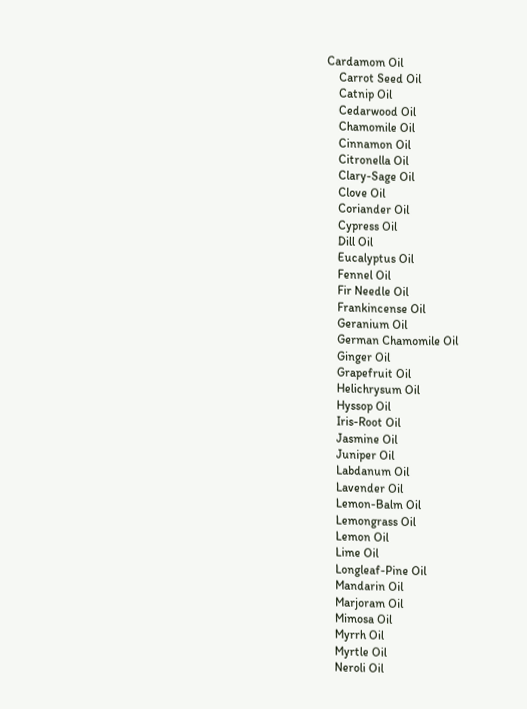Cardamom Oil
    Carrot Seed Oil
    Catnip Oil
    Cedarwood Oil
    Chamomile Oil
    Cinnamon Oil
    Citronella Oil
    Clary-Sage Oil
    Clove Oil
    Coriander Oil
    Cypress Oil
    Dill Oil
    Eucalyptus Oil
    Fennel Oil
    Fir Needle Oil
    Frankincense Oil
    Geranium Oil
    German Chamomile Oil
    Ginger Oil
    Grapefruit Oil
    Helichrysum Oil
    Hyssop Oil
    Iris-Root Oil
    Jasmine Oil
    Juniper Oil
    Labdanum Oil
    Lavender Oil
    Lemon-Balm Oil
    Lemongrass Oil
    Lemon Oil
    Lime Oil
    Longleaf-Pine Oil
    Mandarin Oil
    Marjoram Oil
    Mimosa Oil
    Myrrh Oil
    Myrtle Oil
    Neroli Oil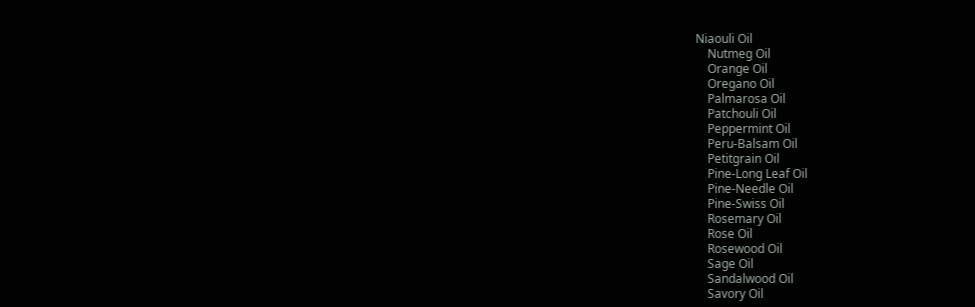Niaouli Oil
    Nutmeg Oil
    Orange Oil
    Oregano Oil
    Palmarosa Oil
    Patchouli Oil
    Peppermint Oil
    Peru-Balsam Oil
    Petitgrain Oil
    Pine-Long Leaf Oil
    Pine-Needle Oil
    Pine-Swiss Oil
    Rosemary Oil
    Rose Oil
    Rosewood Oil
    Sage Oil
    Sandalwood Oil
    Savory Oil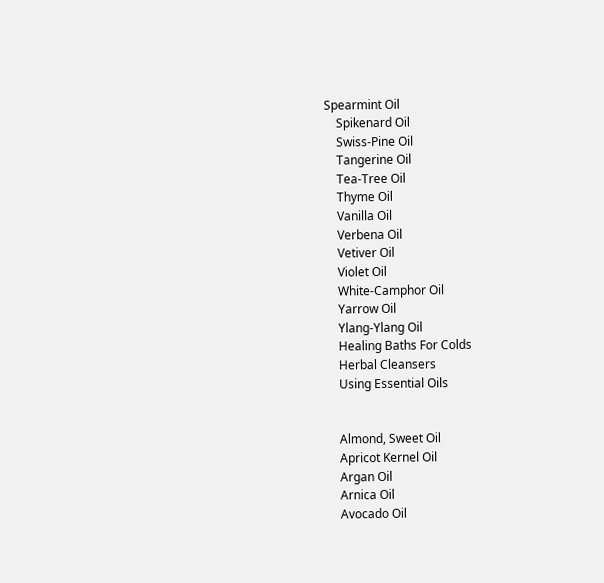Spearmint Oil
    Spikenard Oil
    Swiss-Pine Oil
    Tangerine Oil
    Tea-Tree Oil
    Thyme Oil
    Vanilla Oil
    Verbena Oil
    Vetiver Oil
    Violet Oil
    White-Camphor Oil
    Yarrow Oil
    Ylang-Ylang Oil
    Healing Baths For Colds
    Herbal Cleansers
    Using Essential Oils


    Almond, Sweet Oil
    Apricot Kernel Oil
    Argan Oil
    Arnica Oil
    Avocado Oil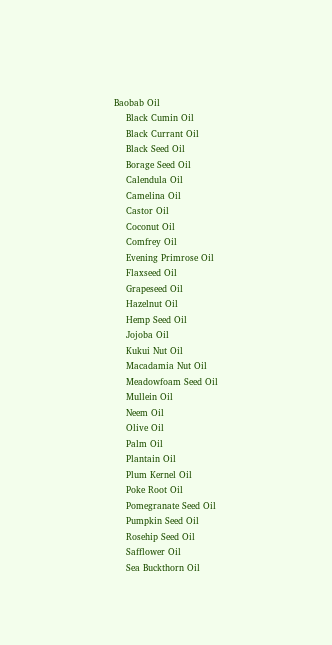Baobab Oil
    Black Cumin Oil
    Black Currant Oil
    Black Seed Oil
    Borage Seed Oil
    Calendula Oil
    Camelina Oil
    Castor Oil
    Coconut Oil
    Comfrey Oil
    Evening Primrose Oil
    Flaxseed Oil
    Grapeseed Oil
    Hazelnut Oil
    Hemp Seed Oil
    Jojoba Oil
    Kukui Nut Oil
    Macadamia Nut Oil
    Meadowfoam Seed Oil
    Mullein Oil
    Neem Oil
    Olive Oil
    Palm Oil
    Plantain Oil
    Plum Kernel Oil
    Poke Root Oil
    Pomegranate Seed Oil
    Pumpkin Seed Oil
    Rosehip Seed Oil
    Safflower Oil
    Sea Buckthorn Oil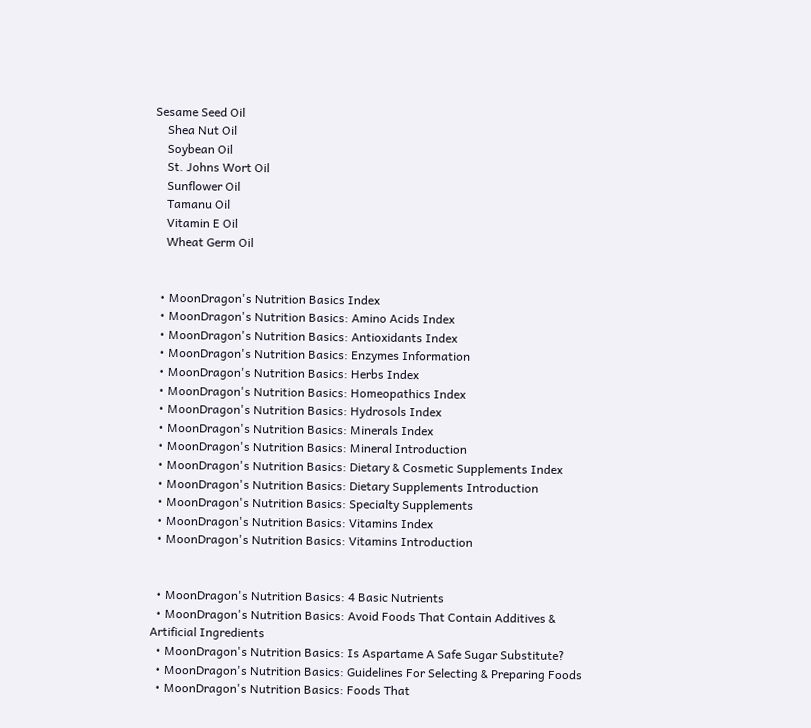Sesame Seed Oil
    Shea Nut Oil
    Soybean Oil
    St. Johns Wort Oil
    Sunflower Oil
    Tamanu Oil
    Vitamin E Oil
    Wheat Germ Oil


  • MoonDragon's Nutrition Basics Index
  • MoonDragon's Nutrition Basics: Amino Acids Index
  • MoonDragon's Nutrition Basics: Antioxidants Index
  • MoonDragon's Nutrition Basics: Enzymes Information
  • MoonDragon's Nutrition Basics: Herbs Index
  • MoonDragon's Nutrition Basics: Homeopathics Index
  • MoonDragon's Nutrition Basics: Hydrosols Index
  • MoonDragon's Nutrition Basics: Minerals Index
  • MoonDragon's Nutrition Basics: Mineral Introduction
  • MoonDragon's Nutrition Basics: Dietary & Cosmetic Supplements Index
  • MoonDragon's Nutrition Basics: Dietary Supplements Introduction
  • MoonDragon's Nutrition Basics: Specialty Supplements
  • MoonDragon's Nutrition Basics: Vitamins Index
  • MoonDragon's Nutrition Basics: Vitamins Introduction


  • MoonDragon's Nutrition Basics: 4 Basic Nutrients
  • MoonDragon's Nutrition Basics: Avoid Foods That Contain Additives & Artificial Ingredients
  • MoonDragon's Nutrition Basics: Is Aspartame A Safe Sugar Substitute?
  • MoonDragon's Nutrition Basics: Guidelines For Selecting & Preparing Foods
  • MoonDragon's Nutrition Basics: Foods That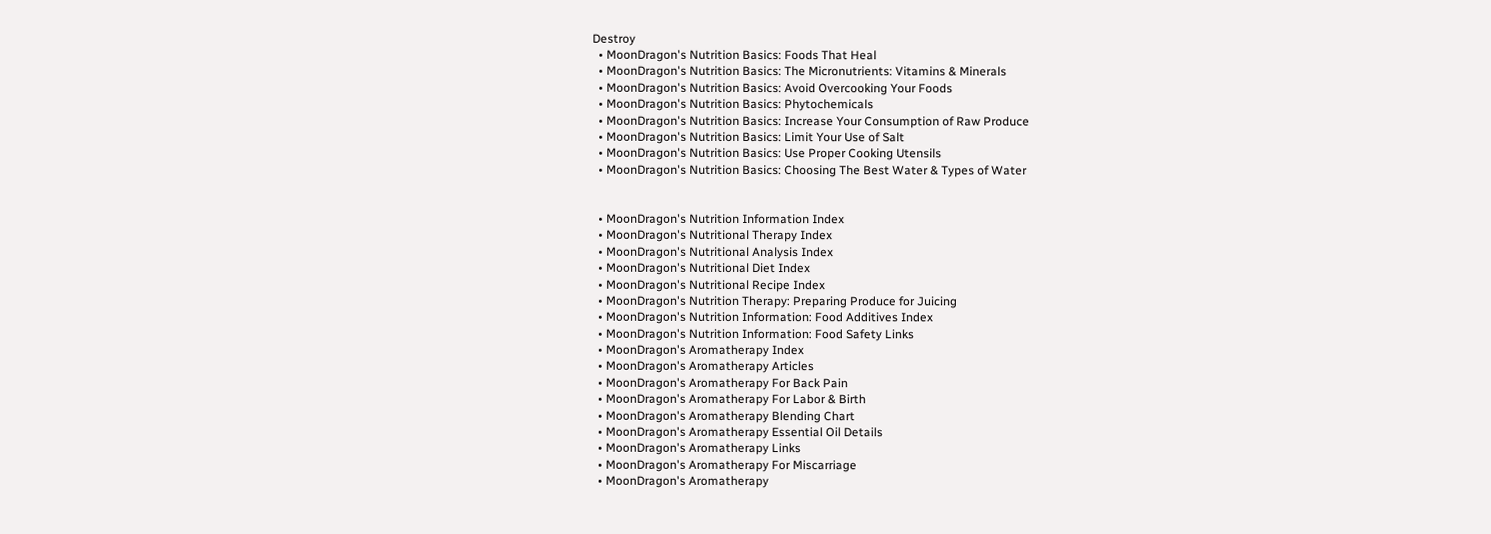Destroy
  • MoonDragon's Nutrition Basics: Foods That Heal
  • MoonDragon's Nutrition Basics: The Micronutrients: Vitamins & Minerals
  • MoonDragon's Nutrition Basics: Avoid Overcooking Your Foods
  • MoonDragon's Nutrition Basics: Phytochemicals
  • MoonDragon's Nutrition Basics: Increase Your Consumption of Raw Produce
  • MoonDragon's Nutrition Basics: Limit Your Use of Salt
  • MoonDragon's Nutrition Basics: Use Proper Cooking Utensils
  • MoonDragon's Nutrition Basics: Choosing The Best Water & Types of Water


  • MoonDragon's Nutrition Information Index
  • MoonDragon's Nutritional Therapy Index
  • MoonDragon's Nutritional Analysis Index
  • MoonDragon's Nutritional Diet Index
  • MoonDragon's Nutritional Recipe Index
  • MoonDragon's Nutrition Therapy: Preparing Produce for Juicing
  • MoonDragon's Nutrition Information: Food Additives Index
  • MoonDragon's Nutrition Information: Food Safety Links
  • MoonDragon's Aromatherapy Index
  • MoonDragon's Aromatherapy Articles
  • MoonDragon's Aromatherapy For Back Pain
  • MoonDragon's Aromatherapy For Labor & Birth
  • MoonDragon's Aromatherapy Blending Chart
  • MoonDragon's Aromatherapy Essential Oil Details
  • MoonDragon's Aromatherapy Links
  • MoonDragon's Aromatherapy For Miscarriage
  • MoonDragon's Aromatherapy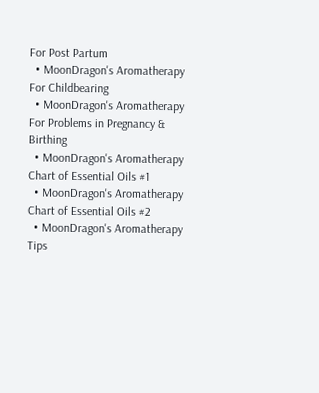For Post Partum
  • MoonDragon's Aromatherapy For Childbearing
  • MoonDragon's Aromatherapy For Problems in Pregnancy & Birthing
  • MoonDragon's Aromatherapy Chart of Essential Oils #1
  • MoonDragon's Aromatherapy Chart of Essential Oils #2
  • MoonDragon's Aromatherapy Tips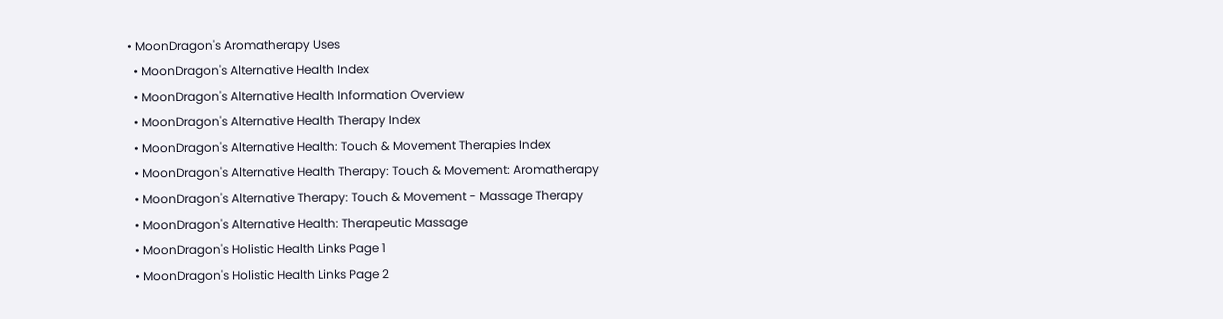• MoonDragon's Aromatherapy Uses
  • MoonDragon's Alternative Health Index
  • MoonDragon's Alternative Health Information Overview
  • MoonDragon's Alternative Health Therapy Index
  • MoonDragon's Alternative Health: Touch & Movement Therapies Index
  • MoonDragon's Alternative Health Therapy: Touch & Movement: Aromatherapy
  • MoonDragon's Alternative Therapy: Touch & Movement - Massage Therapy
  • MoonDragon's Alternative Health: Therapeutic Massage
  • MoonDragon's Holistic Health Links Page 1
  • MoonDragon's Holistic Health Links Page 2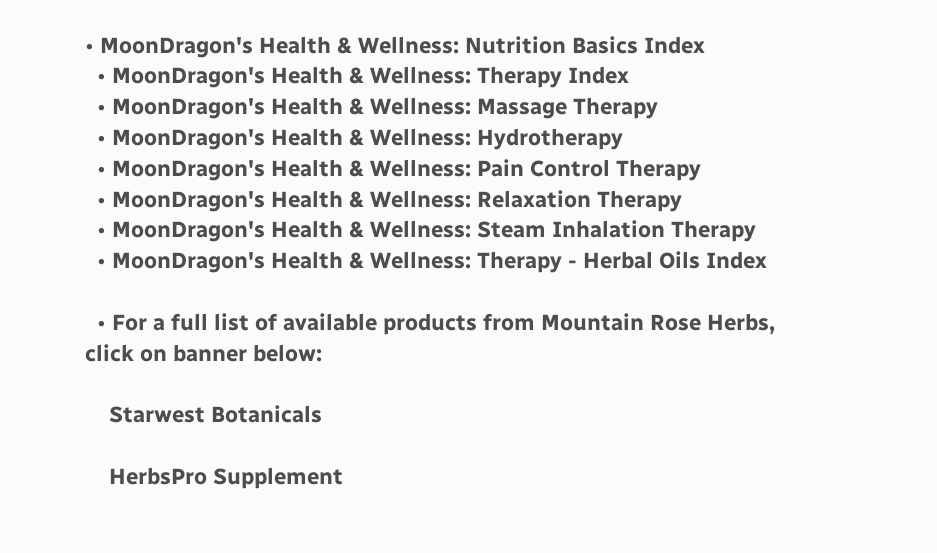• MoonDragon's Health & Wellness: Nutrition Basics Index
  • MoonDragon's Health & Wellness: Therapy Index
  • MoonDragon's Health & Wellness: Massage Therapy
  • MoonDragon's Health & Wellness: Hydrotherapy
  • MoonDragon's Health & Wellness: Pain Control Therapy
  • MoonDragon's Health & Wellness: Relaxation Therapy
  • MoonDragon's Health & Wellness: Steam Inhalation Therapy
  • MoonDragon's Health & Wellness: Therapy - Herbal Oils Index

  • For a full list of available products from Mountain Rose Herbs, click on banner below:

    Starwest Botanicals

    HerbsPro Supplement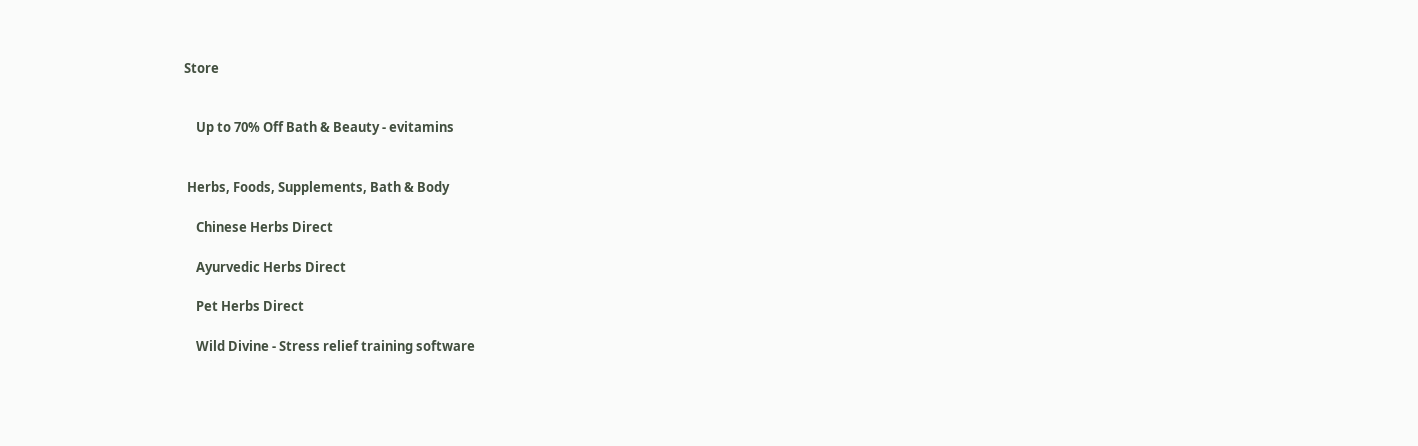Store


    Up to 70% Off Bath & Beauty - evitamins


 Herbs, Foods, Supplements, Bath & Body

    Chinese Herbs Direct

    Ayurvedic Herbs Direct

    Pet Herbs Direct

    Wild Divine - Stress relief training software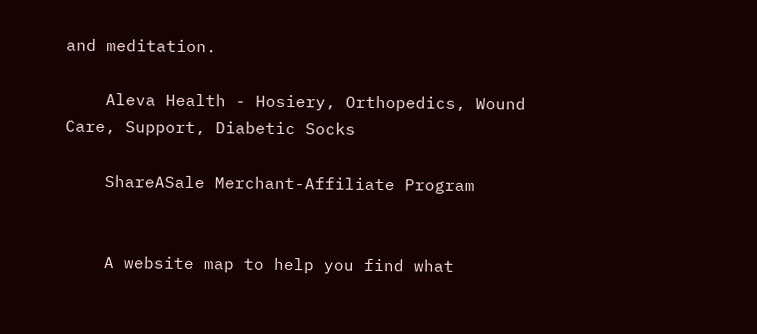and meditation.

    Aleva Health - Hosiery, Orthopedics, Wound Care, Support, Diabetic Socks

    ShareASale Merchant-Affiliate Program


    A website map to help you find what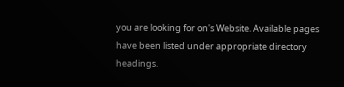you are looking for on's Website. Available pages have been listed under appropriate directory headings.